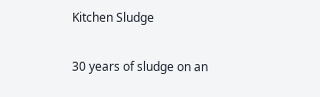Kitchen Sludge

30 years of sludge on an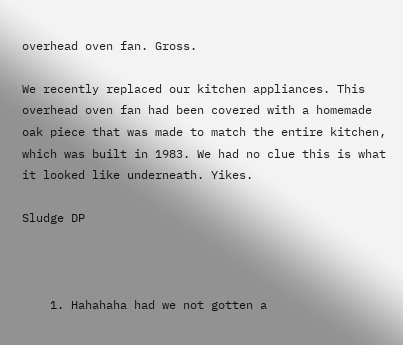overhead oven fan. Gross.

We recently replaced our kitchen appliances. This overhead oven fan had been covered with a homemade oak piece that was made to match the entire kitchen, which was built in 1983. We had no clue this is what it looked like underneath. Yikes.

Sludge DP



    1. Hahahaha had we not gotten a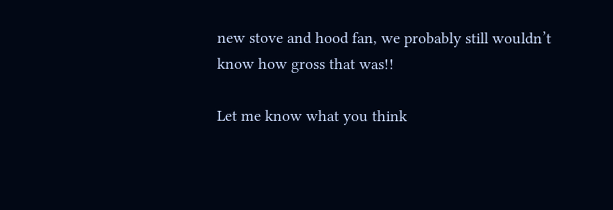new stove and hood fan, we probably still wouldn’t know how gross that was!!

Let me know what you think